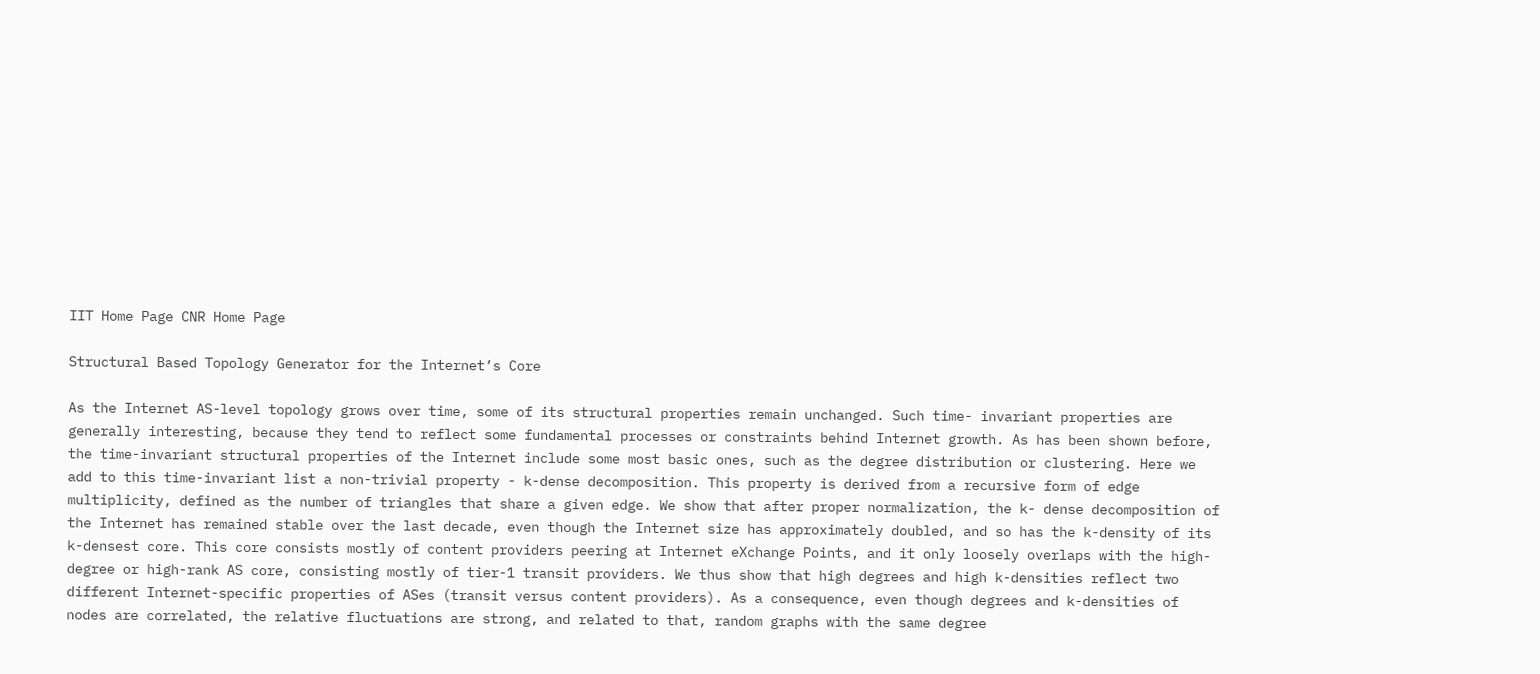IIT Home Page CNR Home Page

Structural Based Topology Generator for the Internet’s Core

As the Internet AS-level topology grows over time, some of its structural properties remain unchanged. Such time- invariant properties are generally interesting, because they tend to reflect some fundamental processes or constraints behind Internet growth. As has been shown before, the time-invariant structural properties of the Internet include some most basic ones, such as the degree distribution or clustering. Here we add to this time-invariant list a non-trivial property - k-dense decomposition. This property is derived from a recursive form of edge multiplicity, defined as the number of triangles that share a given edge. We show that after proper normalization, the k- dense decomposition of the Internet has remained stable over the last decade, even though the Internet size has approximately doubled, and so has the k-density of its k-densest core. This core consists mostly of content providers peering at Internet eXchange Points, and it only loosely overlaps with the high-degree or high-rank AS core, consisting mostly of tier-1 transit providers. We thus show that high degrees and high k-densities reflect two different Internet-specific properties of ASes (transit versus content providers). As a consequence, even though degrees and k-densities of nodes are correlated, the relative fluctuations are strong, and related to that, random graphs with the same degree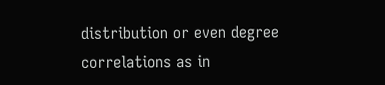distribution or even degree correlations as in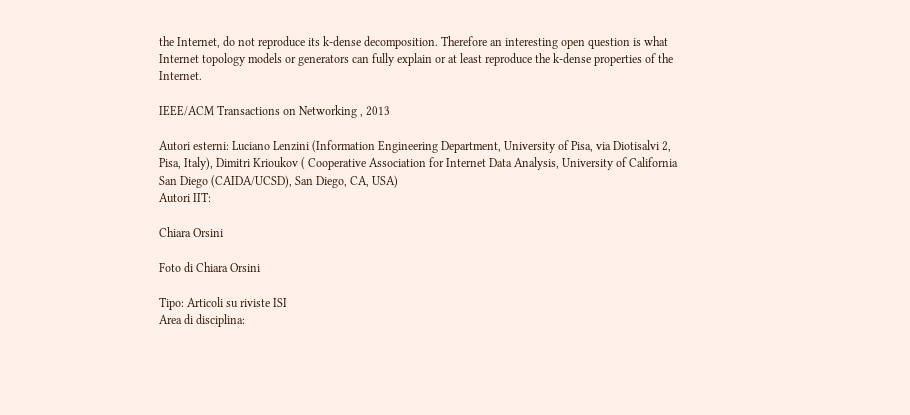the Internet, do not reproduce its k-dense decomposition. Therefore an interesting open question is what Internet topology models or generators can fully explain or at least reproduce the k-dense properties of the Internet.

IEEE/ACM Transactions on Networking , 2013

Autori esterni: Luciano Lenzini (Information Engineering Department, University of Pisa, via Diotisalvi 2, Pisa, Italy), Dimitri Krioukov ( Cooperative Association for Internet Data Analysis, University of California San Diego (CAIDA/UCSD), San Diego, CA, USA)
Autori IIT:

Chiara Orsini

Foto di Chiara Orsini

Tipo: Articoli su riviste ISI
Area di disciplina: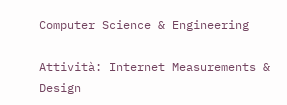Computer Science & Engineering

Attività: Internet Measurements & Design